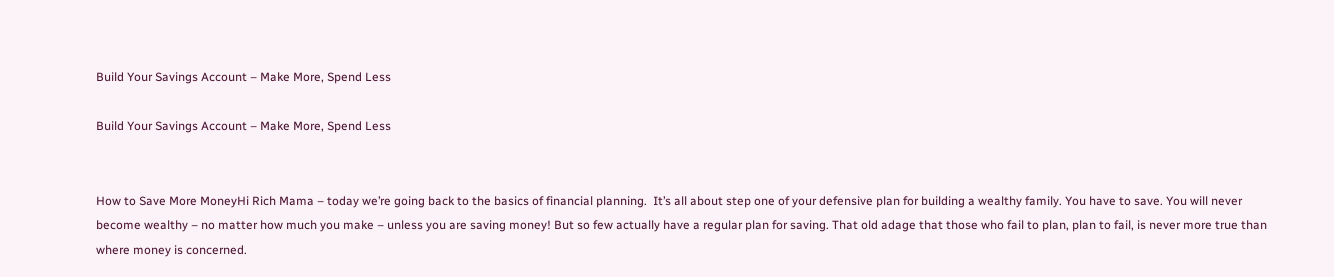Build Your Savings Account – Make More, Spend Less

Build Your Savings Account – Make More, Spend Less


How to Save More MoneyHi Rich Mama – today we’re going back to the basics of financial planning.  It’s all about step one of your defensive plan for building a wealthy family. You have to save. You will never become wealthy – no matter how much you make – unless you are saving money! But so few actually have a regular plan for saving. That old adage that those who fail to plan, plan to fail, is never more true than where money is concerned.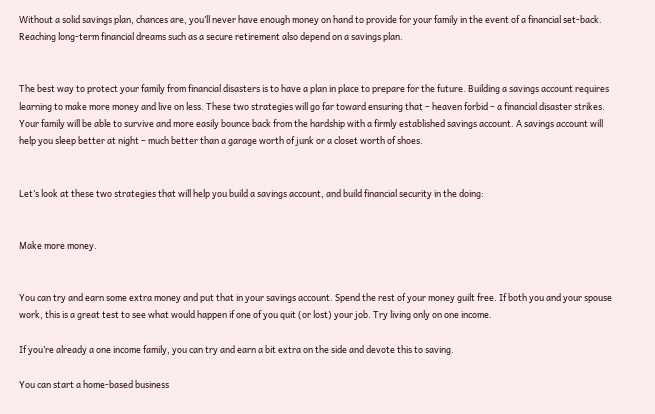Without a solid savings plan, chances are, you’ll never have enough money on hand to provide for your family in the event of a financial set-back. Reaching long-term financial dreams such as a secure retirement also depend on a savings plan.


The best way to protect your family from financial disasters is to have a plan in place to prepare for the future. Building a savings account requires learning to make more money and live on less. These two strategies will go far toward ensuring that – heaven forbid – a financial disaster strikes. Your family will be able to survive and more easily bounce back from the hardship with a firmly established savings account. A savings account will help you sleep better at night – much better than a garage worth of junk or a closet worth of shoes.


Let’s look at these two strategies that will help you build a savings account, and build financial security in the doing:


Make more money.


You can try and earn some extra money and put that in your savings account. Spend the rest of your money guilt free. If both you and your spouse work, this is a great test to see what would happen if one of you quit (or lost) your job. Try living only on one income.

If you’re already a one income family, you can try and earn a bit extra on the side and devote this to saving.

You can start a home-based business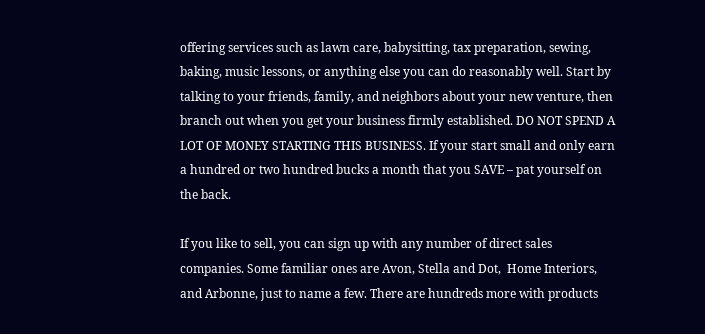offering services such as lawn care, babysitting, tax preparation, sewing, baking, music lessons, or anything else you can do reasonably well. Start by talking to your friends, family, and neighbors about your new venture, then branch out when you get your business firmly established. DO NOT SPEND A LOT OF MONEY STARTING THIS BUSINESS. If your start small and only earn a hundred or two hundred bucks a month that you SAVE – pat yourself on the back.

If you like to sell, you can sign up with any number of direct sales companies. Some familiar ones are Avon, Stella and Dot,  Home Interiors, and Arbonne, just to name a few. There are hundreds more with products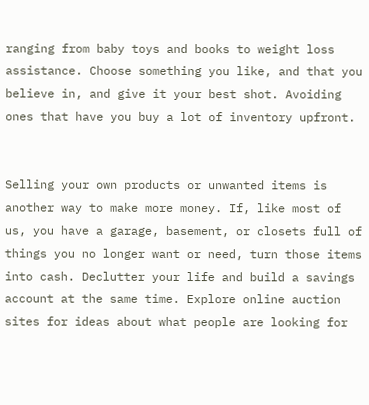ranging from baby toys and books to weight loss assistance. Choose something you like, and that you believe in, and give it your best shot. Avoiding ones that have you buy a lot of inventory upfront.


Selling your own products or unwanted items is another way to make more money. If, like most of us, you have a garage, basement, or closets full of things you no longer want or need, turn those items into cash. Declutter your life and build a savings account at the same time. Explore online auction sites for ideas about what people are looking for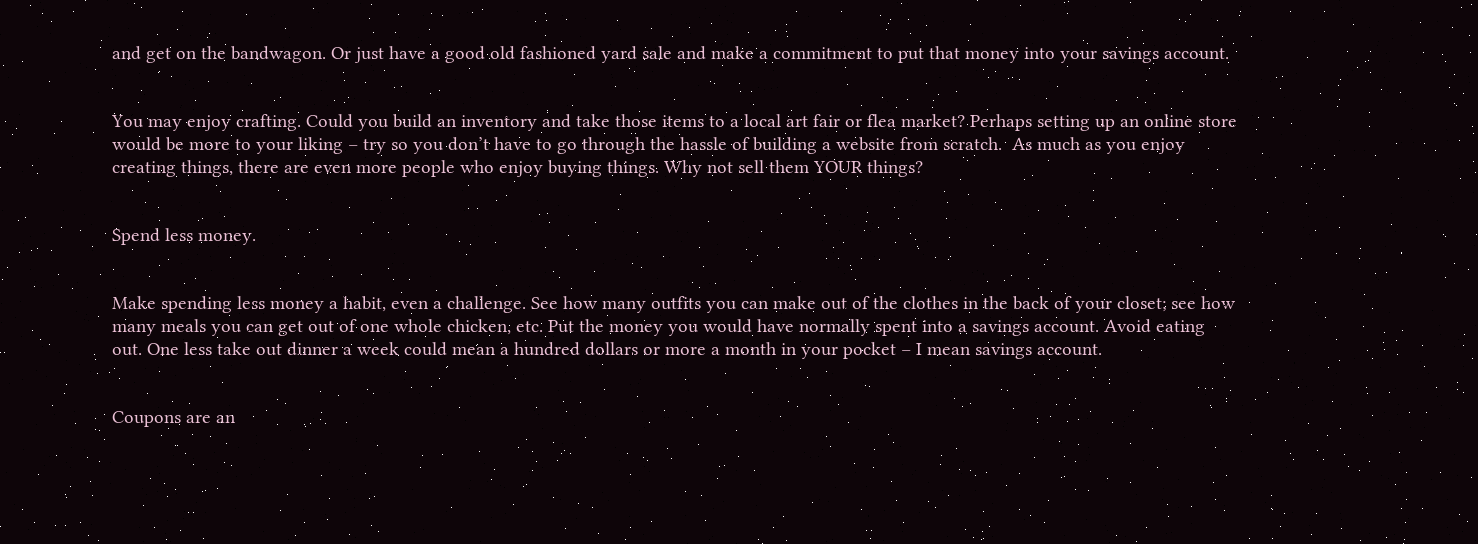and get on the bandwagon. Or just have a good old fashioned yard sale and make a commitment to put that money into your savings account.


You may enjoy crafting. Could you build an inventory and take those items to a local art fair or flea market? Perhaps setting up an online store would be more to your liking – try so you don’t have to go through the hassle of building a website from scratch.  As much as you enjoy creating things, there are even more people who enjoy buying things. Why not sell them YOUR things?


Spend less money.


Make spending less money a habit, even a challenge. See how many outfits you can make out of the clothes in the back of your closet; see how many meals you can get out of one whole chicken, etc. Put the money you would have normally spent into a savings account. Avoid eating out. One less take out dinner a week could mean a hundred dollars or more a month in your pocket – I mean savings account.


Coupons are an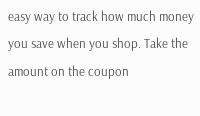easy way to track how much money you save when you shop. Take the amount on the coupon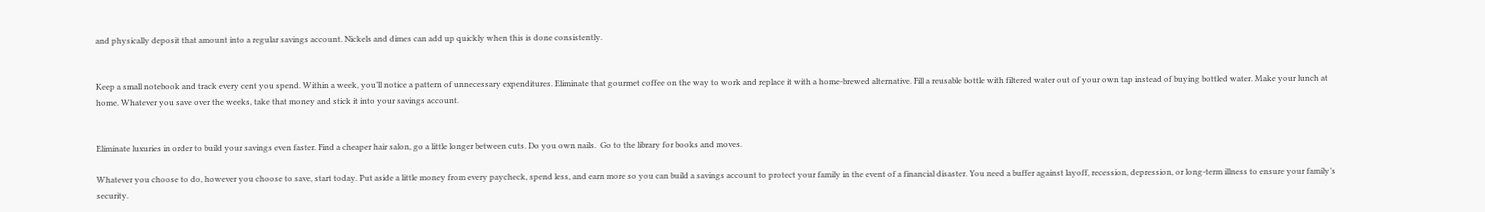and physically deposit that amount into a regular savings account. Nickels and dimes can add up quickly when this is done consistently.


Keep a small notebook and track every cent you spend. Within a week, you’ll notice a pattern of unnecessary expenditures. Eliminate that gourmet coffee on the way to work and replace it with a home-brewed alternative. Fill a reusable bottle with filtered water out of your own tap instead of buying bottled water. Make your lunch at home. Whatever you save over the weeks, take that money and stick it into your savings account.


Eliminate luxuries in order to build your savings even faster. Find a cheaper hair salon, go a little longer between cuts. Do you own nails.  Go to the library for books and moves.

Whatever you choose to do, however you choose to save, start today. Put aside a little money from every paycheck, spend less, and earn more so you can build a savings account to protect your family in the event of a financial disaster. You need a buffer against layoff, recession, depression, or long-term illness to ensure your family’s security.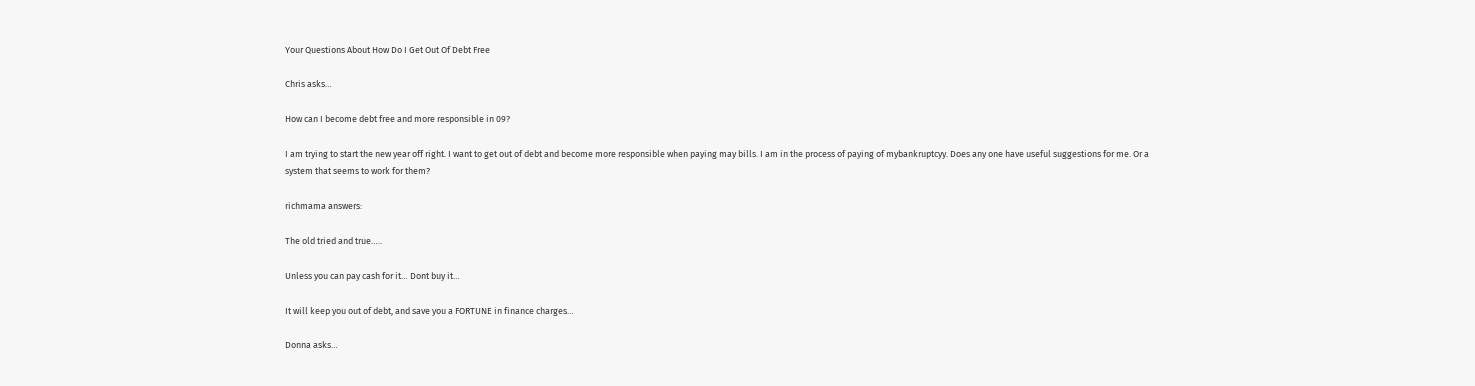Your Questions About How Do I Get Out Of Debt Free

Chris asks…

How can I become debt free and more responsible in 09?

I am trying to start the new year off right. I want to get out of debt and become more responsible when paying may bills. I am in the process of paying of mybankruptcyy. Does any one have useful suggestions for me. Or a system that seems to work for them?

richmama answers:

The old tried and true…..

Unless you can pay cash for it… Dont buy it…

It will keep you out of debt, and save you a FORTUNE in finance charges…

Donna asks…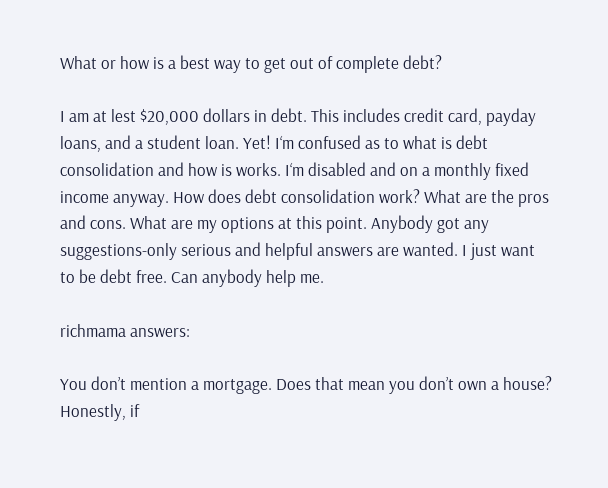What or how is a best way to get out of complete debt?

I am at lest $20,000 dollars in debt. This includes credit card, payday loans, and a student loan. Yet! I‘m confused as to what is debt consolidation and how is works. I‘m disabled and on a monthly fixed income anyway. How does debt consolidation work? What are the pros and cons. What are my options at this point. Anybody got any suggestions-only serious and helpful answers are wanted. I just want to be debt free. Can anybody help me.

richmama answers:

You don’t mention a mortgage. Does that mean you don’t own a house? Honestly, if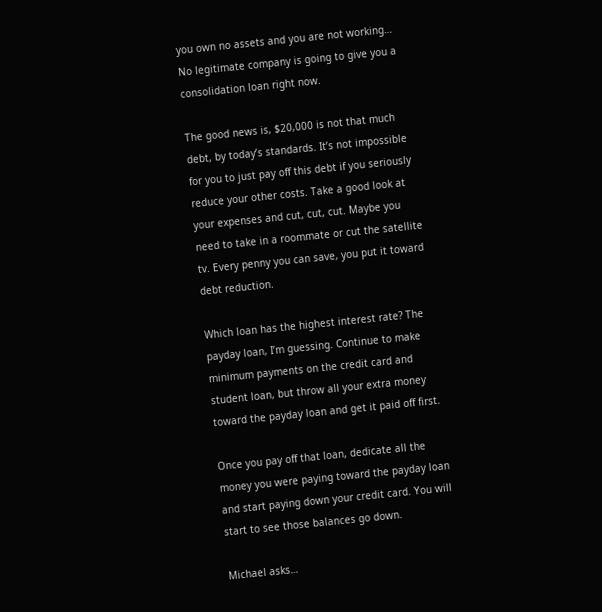you own no assets and you are not working… No legitimate company is going to give you a consolidation loan right now.

The good news is, $20,000 is not that much debt, by today’s standards. It’s not impossible for you to just pay off this debt if you seriously reduce your other costs. Take a good look at your expenses and cut, cut, cut. Maybe you need to take in a roommate or cut the satellite tv. Every penny you can save, you put it toward debt reduction.

Which loan has the highest interest rate? The payday loan, I’m guessing. Continue to make minimum payments on the credit card and student loan, but throw all your extra money toward the payday loan and get it paid off first.

Once you pay off that loan, dedicate all the money you were paying toward the payday loan and start paying down your credit card. You will start to see those balances go down.

Michael asks…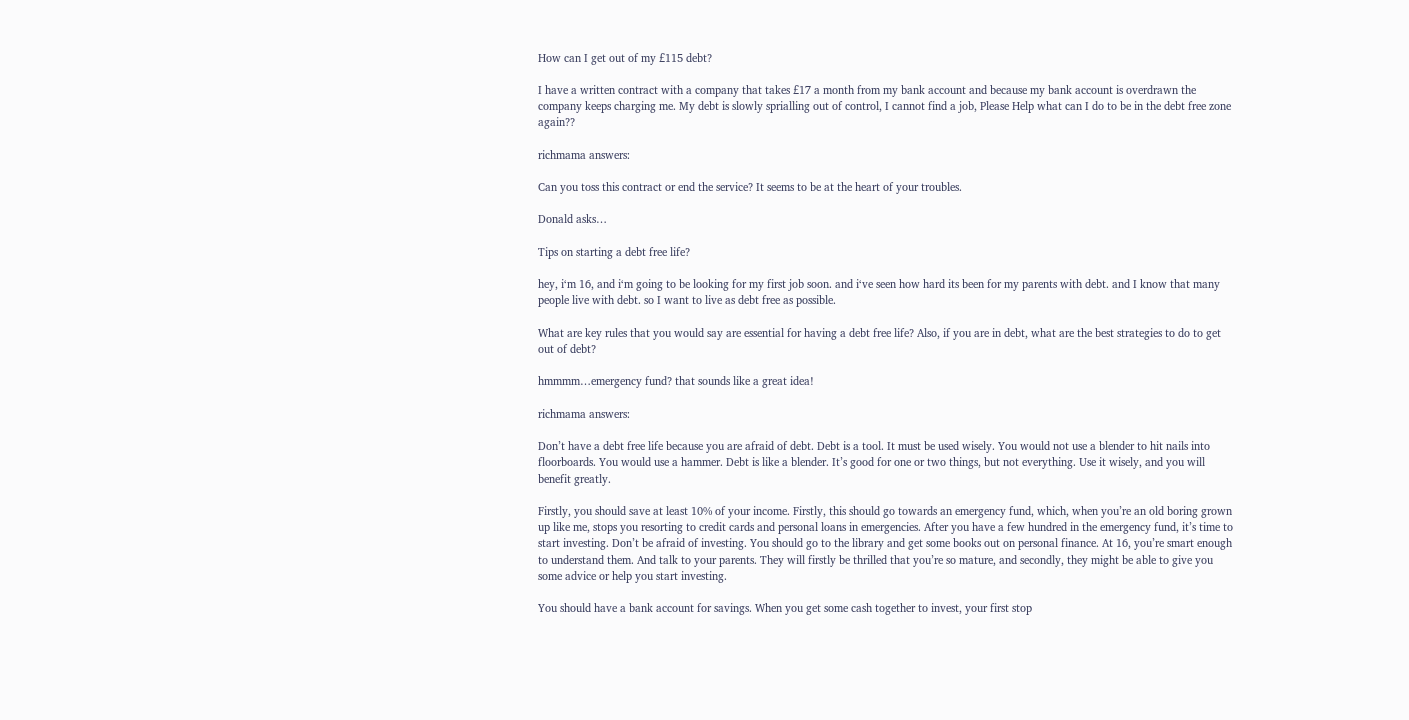How can I get out of my £115 debt?

I have a written contract with a company that takes £17 a month from my bank account and because my bank account is overdrawn the company keeps charging me. My debt is slowly sprialling out of control, I cannot find a job, Please Help what can I do to be in the debt free zone again??

richmama answers:

Can you toss this contract or end the service? It seems to be at the heart of your troubles.

Donald asks…

Tips on starting a debt free life?

hey, i‘m 16, and i‘m going to be looking for my first job soon. and i‘ve seen how hard its been for my parents with debt. and I know that many people live with debt. so I want to live as debt free as possible.

What are key rules that you would say are essential for having a debt free life? Also, if you are in debt, what are the best strategies to do to get out of debt?

hmmmm…emergency fund? that sounds like a great idea!

richmama answers:

Don’t have a debt free life because you are afraid of debt. Debt is a tool. It must be used wisely. You would not use a blender to hit nails into floorboards. You would use a hammer. Debt is like a blender. It’s good for one or two things, but not everything. Use it wisely, and you will benefit greatly.

Firstly, you should save at least 10% of your income. Firstly, this should go towards an emergency fund, which, when you’re an old boring grown up like me, stops you resorting to credit cards and personal loans in emergencies. After you have a few hundred in the emergency fund, it’s time to start investing. Don’t be afraid of investing. You should go to the library and get some books out on personal finance. At 16, you’re smart enough to understand them. And talk to your parents. They will firstly be thrilled that you’re so mature, and secondly, they might be able to give you some advice or help you start investing.

You should have a bank account for savings. When you get some cash together to invest, your first stop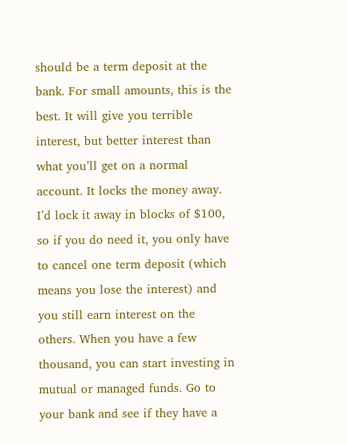should be a term deposit at the bank. For small amounts, this is the best. It will give you terrible interest, but better interest than what you’ll get on a normal account. It locks the money away. I’d lock it away in blocks of $100, so if you do need it, you only have to cancel one term deposit (which means you lose the interest) and you still earn interest on the others. When you have a few thousand, you can start investing in mutual or managed funds. Go to your bank and see if they have a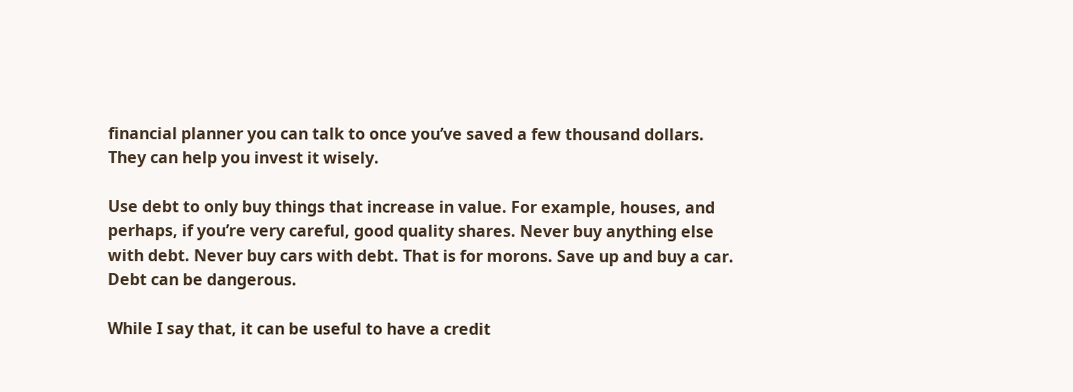financial planner you can talk to once you’ve saved a few thousand dollars. They can help you invest it wisely.

Use debt to only buy things that increase in value. For example, houses, and perhaps, if you’re very careful, good quality shares. Never buy anything else with debt. Never buy cars with debt. That is for morons. Save up and buy a car. Debt can be dangerous.

While I say that, it can be useful to have a credit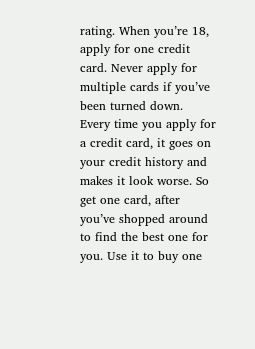rating. When you’re 18, apply for one credit card. Never apply for multiple cards if you’ve been turned down. Every time you apply for a credit card, it goes on your credit history and makes it look worse. So get one card, after you’ve shopped around to find the best one for you. Use it to buy one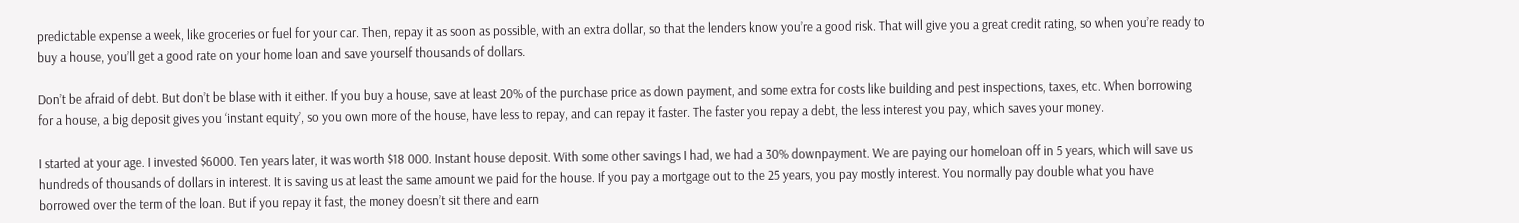predictable expense a week, like groceries or fuel for your car. Then, repay it as soon as possible, with an extra dollar, so that the lenders know you’re a good risk. That will give you a great credit rating, so when you’re ready to buy a house, you’ll get a good rate on your home loan and save yourself thousands of dollars.

Don’t be afraid of debt. But don’t be blase with it either. If you buy a house, save at least 20% of the purchase price as down payment, and some extra for costs like building and pest inspections, taxes, etc. When borrowing for a house, a big deposit gives you ‘instant equity’, so you own more of the house, have less to repay, and can repay it faster. The faster you repay a debt, the less interest you pay, which saves your money.

I started at your age. I invested $6000. Ten years later, it was worth $18 000. Instant house deposit. With some other savings I had, we had a 30% downpayment. We are paying our homeloan off in 5 years, which will save us hundreds of thousands of dollars in interest. It is saving us at least the same amount we paid for the house. If you pay a mortgage out to the 25 years, you pay mostly interest. You normally pay double what you have borrowed over the term of the loan. But if you repay it fast, the money doesn’t sit there and earn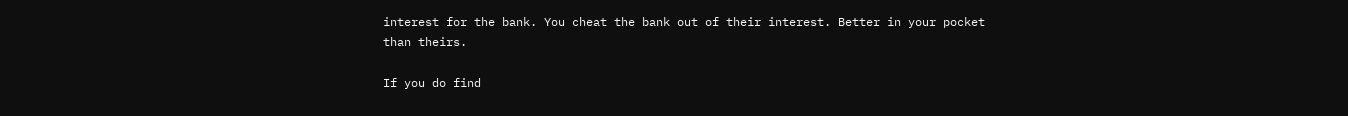interest for the bank. You cheat the bank out of their interest. Better in your pocket than theirs.

If you do find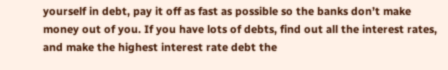yourself in debt, pay it off as fast as possible so the banks don’t make money out of you. If you have lots of debts, find out all the interest rates, and make the highest interest rate debt the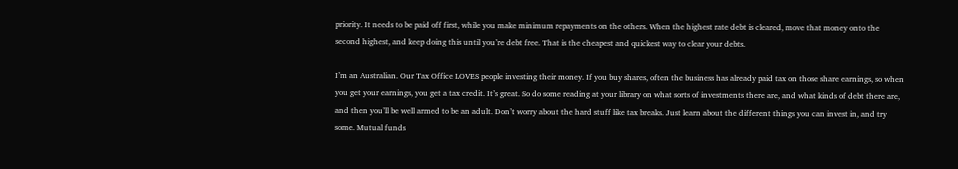priority. It needs to be paid off first, while you make minimum repayments on the others. When the highest rate debt is cleared, move that money onto the second highest, and keep doing this until you’re debt free. That is the cheapest and quickest way to clear your debts.

I’m an Australian. Our Tax Office LOVES people investing their money. If you buy shares, often the business has already paid tax on those share earnings, so when you get your earnings, you get a tax credit. It’s great. So do some reading at your library on what sorts of investments there are, and what kinds of debt there are, and then you’ll be well armed to be an adult. Don’t worry about the hard stuff like tax breaks. Just learn about the different things you can invest in, and try some. Mutual funds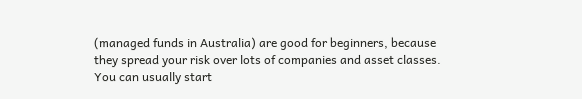(managed funds in Australia) are good for beginners, because they spread your risk over lots of companies and asset classes. You can usually start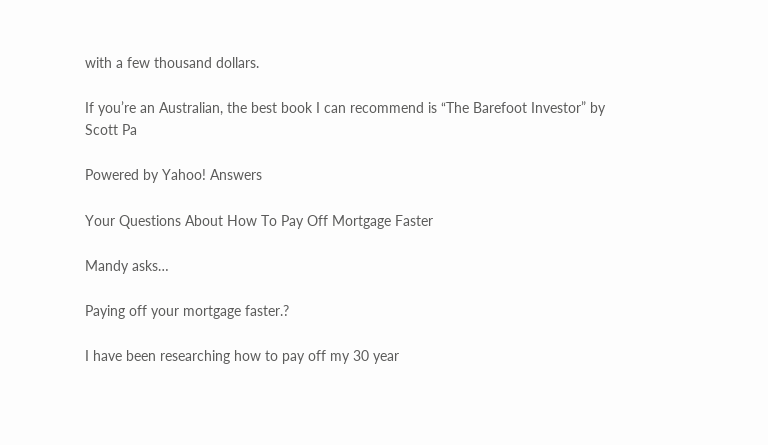with a few thousand dollars.

If you’re an Australian, the best book I can recommend is “The Barefoot Investor” by Scott Pa

Powered by Yahoo! Answers

Your Questions About How To Pay Off Mortgage Faster

Mandy asks…

Paying off your mortgage faster.?

I have been researching how to pay off my 30 year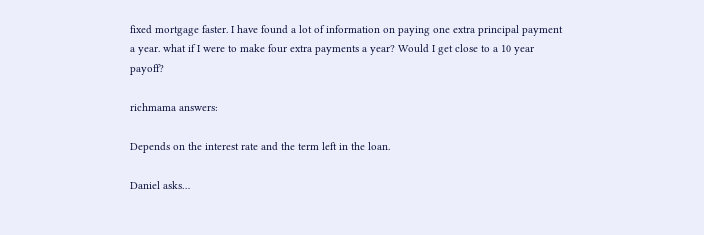fixed mortgage faster. I have found a lot of information on paying one extra principal payment a year. what if I were to make four extra payments a year? Would I get close to a 10 year payoff?

richmama answers:

Depends on the interest rate and the term left in the loan.

Daniel asks…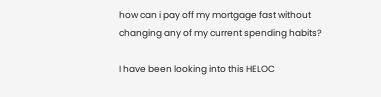how can i pay off my mortgage fast without changing any of my current spending habits?

I have been looking into this HELOC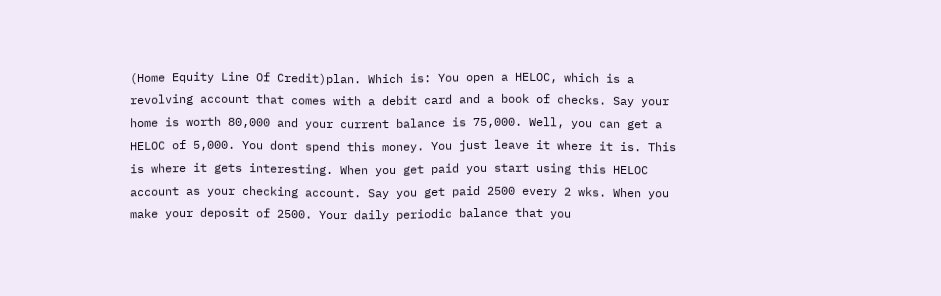(Home Equity Line Of Credit)plan. Which is: You open a HELOC, which is a revolving account that comes with a debit card and a book of checks. Say your home is worth 80,000 and your current balance is 75,000. Well, you can get a HELOC of 5,000. You dont spend this money. You just leave it where it is. This is where it gets interesting. When you get paid you start using this HELOC account as your checking account. Say you get paid 2500 every 2 wks. When you make your deposit of 2500. Your daily periodic balance that you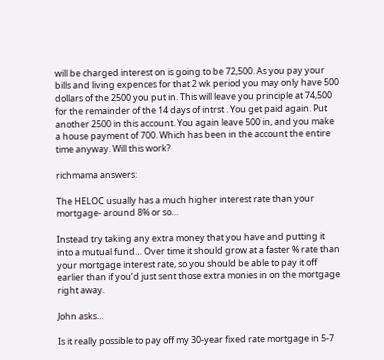will be charged interest on is going to be 72,500. As you pay your bills and living expences for that 2 wk period you may only have 500 dollars of the 2500 you put in. This will leave you principle at 74,500 for the remainder of the 14 days of intrst . You get paid again. Put another 2500 in this account. You again leave 500 in, and you make a house payment of 700. Which has been in the account the entire time anyway. Will this work?

richmama answers:

The HELOC usually has a much higher interest rate than your mortgage- around 8% or so…

Instead try taking any extra money that you have and putting it into a mutual fund… Over time it should grow at a faster % rate than your mortgage interest rate, so you should be able to pay it off earlier than if you’d just sent those extra monies in on the mortgage right away.

John asks…

Is it really possible to pay off my 30-year fixed rate mortgage in 5-7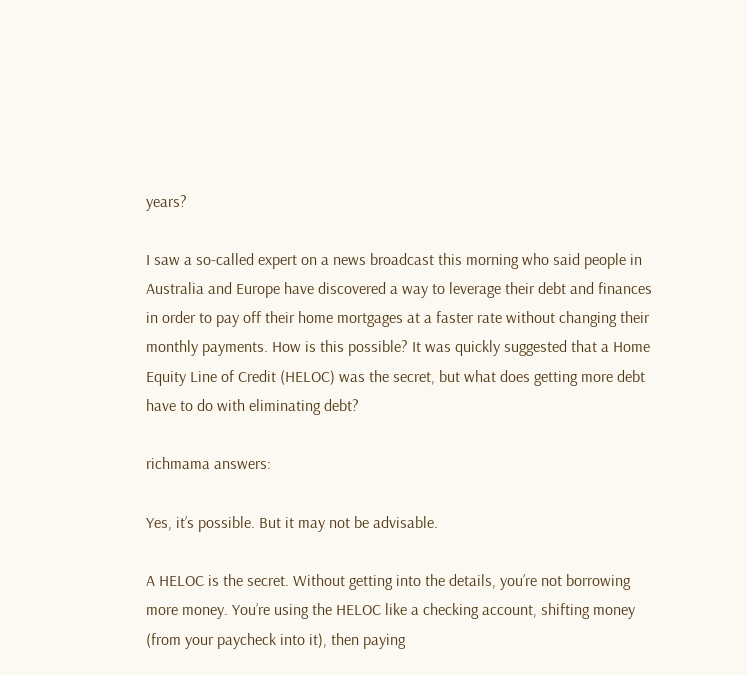years?

I saw a so-called expert on a news broadcast this morning who said people in Australia and Europe have discovered a way to leverage their debt and finances in order to pay off their home mortgages at a faster rate without changing their monthly payments. How is this possible? It was quickly suggested that a Home Equity Line of Credit (HELOC) was the secret, but what does getting more debt have to do with eliminating debt?

richmama answers:

Yes, it’s possible. But it may not be advisable.

A HELOC is the secret. Without getting into the details, you’re not borrowing more money. You’re using the HELOC like a checking account, shifting money (from your paycheck into it), then paying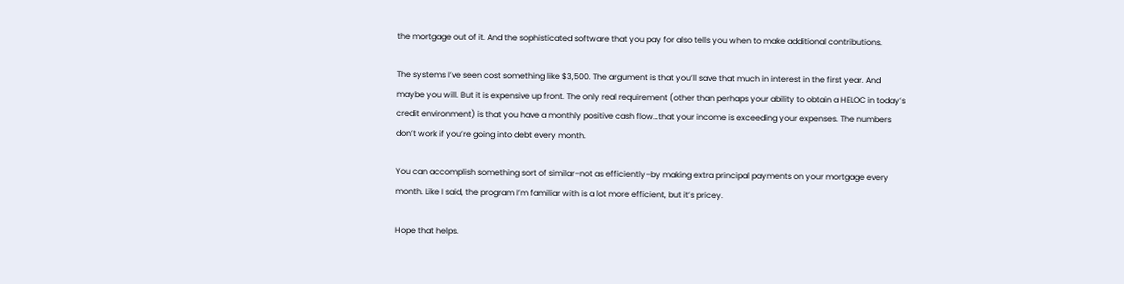the mortgage out of it. And the sophisticated software that you pay for also tells you when to make additional contributions.

The systems I’ve seen cost something like $3,500. The argument is that you’ll save that much in interest in the first year. And maybe you will. But it is expensive up front. The only real requirement (other than perhaps your ability to obtain a HELOC in today’s credit environment) is that you have a monthly positive cash flow…that your income is exceeding your expenses. The numbers don’t work if you’re going into debt every month.

You can accomplish something sort of similar–not as efficiently–by making extra principal payments on your mortgage every month. Like I said, the program I’m familiar with is a lot more efficient, but it’s pricey.

Hope that helps.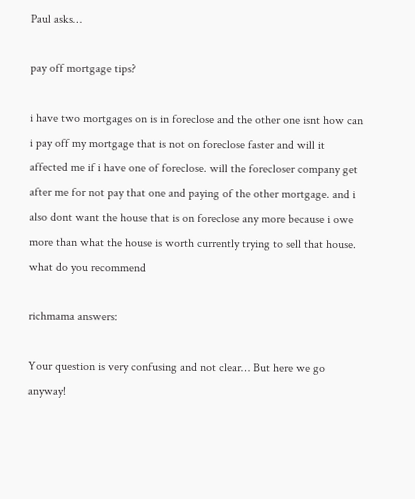Paul asks…

pay off mortgage tips?

i have two mortgages on is in foreclose and the other one isnt how can i pay off my mortgage that is not on foreclose faster and will it affected me if i have one of foreclose. will the forecloser company get after me for not pay that one and paying of the other mortgage. and i also dont want the house that is on foreclose any more because i owe more than what the house is worth currently trying to sell that house. what do you recommend

richmama answers:

Your question is very confusing and not clear… But here we go anyway!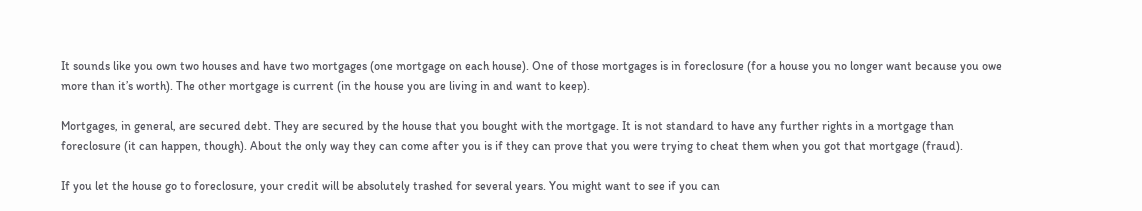It sounds like you own two houses and have two mortgages (one mortgage on each house). One of those mortgages is in foreclosure (for a house you no longer want because you owe more than it’s worth). The other mortgage is current (in the house you are living in and want to keep).

Mortgages, in general, are secured debt. They are secured by the house that you bought with the mortgage. It is not standard to have any further rights in a mortgage than foreclosure (it can happen, though). About the only way they can come after you is if they can prove that you were trying to cheat them when you got that mortgage (fraud).

If you let the house go to foreclosure, your credit will be absolutely trashed for several years. You might want to see if you can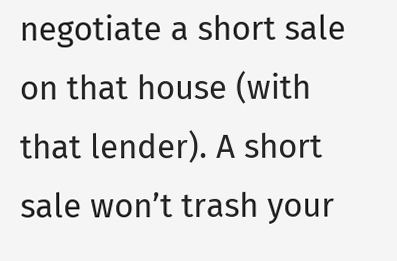negotiate a short sale on that house (with that lender). A short sale won’t trash your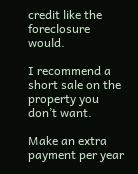credit like the foreclosure would.

I recommend a short sale on the property you don’t want.

Make an extra payment per year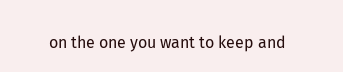on the one you want to keep and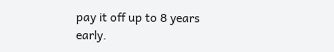pay it off up to 8 years early.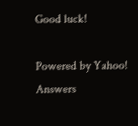Good luck!

Powered by Yahoo! Answers